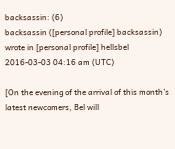backsassin: (6)
backsassin ([personal profile] backsassin) wrote in [personal profile] hellsbel 2016-03-03 04:16 am (UTC)

[On the evening of the arrival of this month’s latest newcomers, Bel will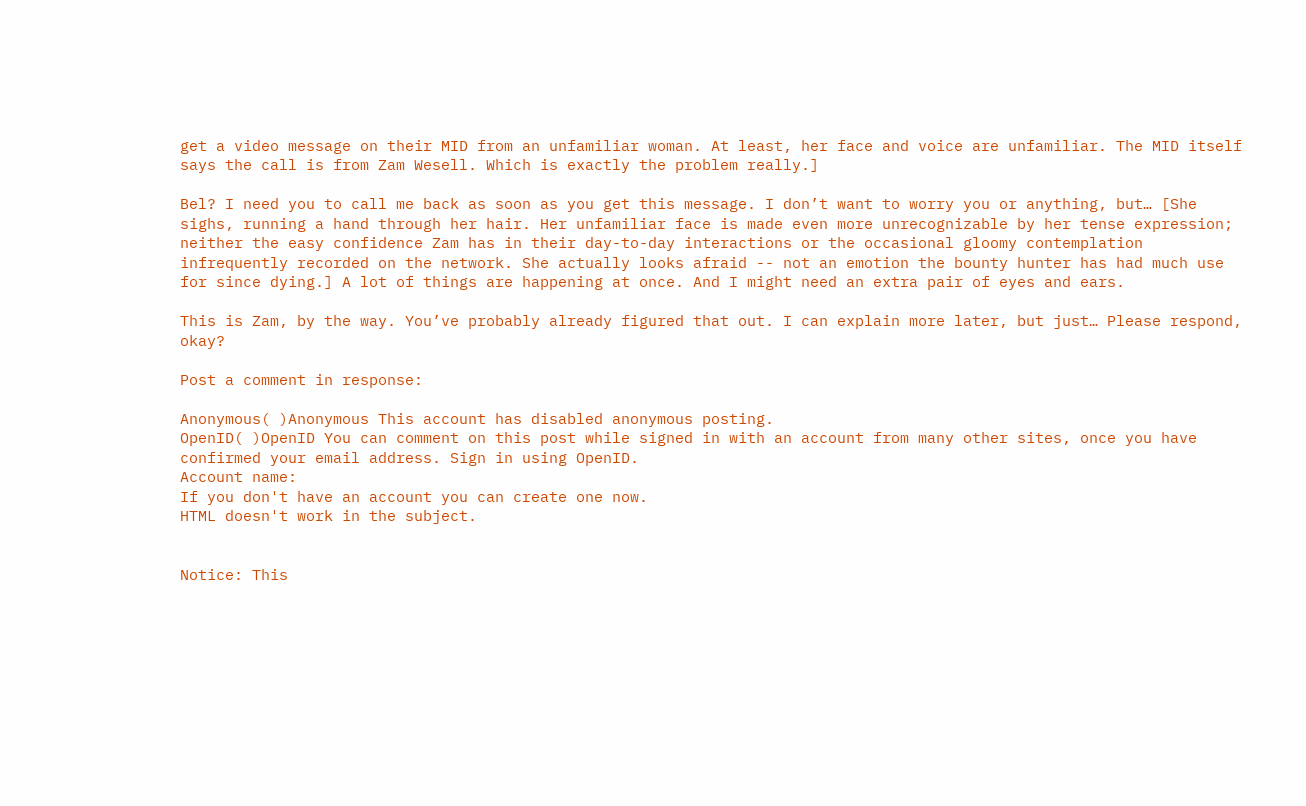get a video message on their MID from an unfamiliar woman. At least, her face and voice are unfamiliar. The MID itself says the call is from Zam Wesell. Which is exactly the problem really.]

Bel? I need you to call me back as soon as you get this message. I don’t want to worry you or anything, but… [She sighs, running a hand through her hair. Her unfamiliar face is made even more unrecognizable by her tense expression; neither the easy confidence Zam has in their day-to-day interactions or the occasional gloomy contemplation infrequently recorded on the network. She actually looks afraid -- not an emotion the bounty hunter has had much use for since dying.] A lot of things are happening at once. And I might need an extra pair of eyes and ears.

This is Zam, by the way. You’ve probably already figured that out. I can explain more later, but just… Please respond, okay?

Post a comment in response:

Anonymous( )Anonymous This account has disabled anonymous posting.
OpenID( )OpenID You can comment on this post while signed in with an account from many other sites, once you have confirmed your email address. Sign in using OpenID.
Account name:
If you don't have an account you can create one now.
HTML doesn't work in the subject.


Notice: This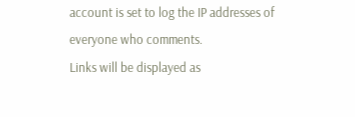account is set to log the IP addresses of everyone who comments.
Links will be displayed as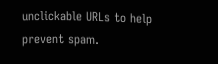unclickable URLs to help prevent spam.